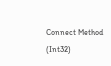Connect Method (Int32)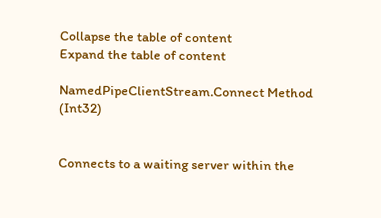Collapse the table of content
Expand the table of content

NamedPipeClientStream.Connect Method (Int32)


Connects to a waiting server within the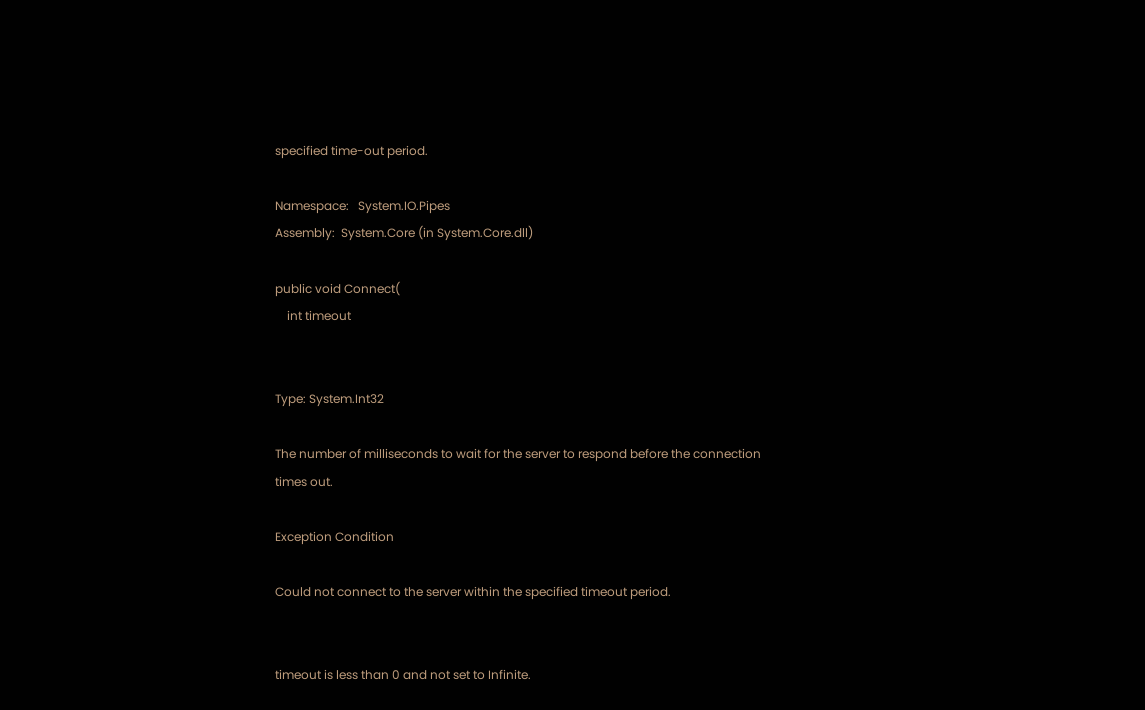specified time-out period.

Namespace:   System.IO.Pipes
Assembly:  System.Core (in System.Core.dll)

public void Connect(
    int timeout


Type: System.Int32

The number of milliseconds to wait for the server to respond before the connection times out.

Exception Condition

Could not connect to the server within the specified timeout period.


timeout is less than 0 and not set to Infinite.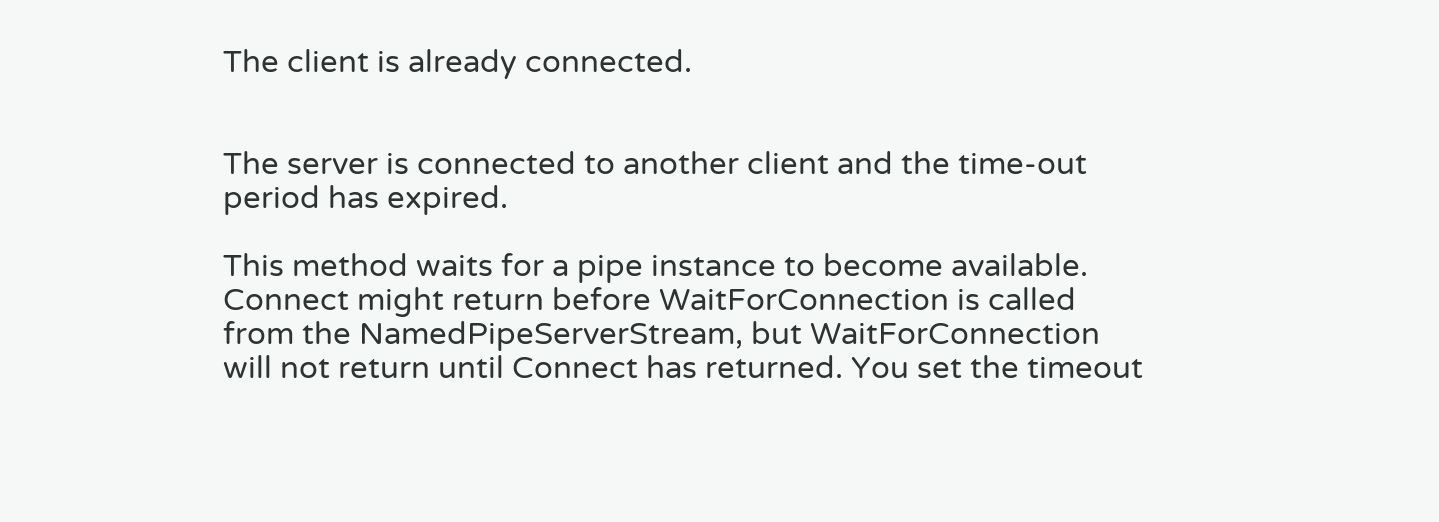The client is already connected.


The server is connected to another client and the time-out period has expired.

This method waits for a pipe instance to become available. Connect might return before WaitForConnection is called from the NamedPipeServerStream, but WaitForConnection will not return until Connect has returned. You set the timeout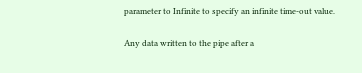parameter to Infinite to specify an infinite time-out value.

Any data written to the pipe after a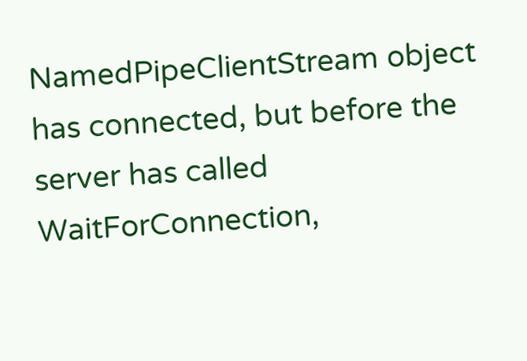NamedPipeClientStream object has connected, but before the server has called WaitForConnection,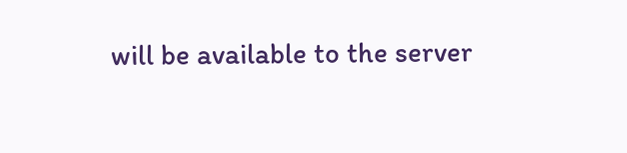will be available to the server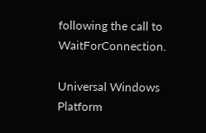following the call to WaitForConnection.

Universal Windows Platform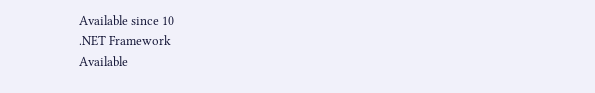Available since 10
.NET Framework
Available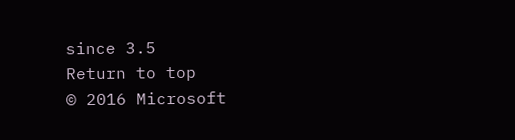since 3.5
Return to top
© 2016 Microsoft